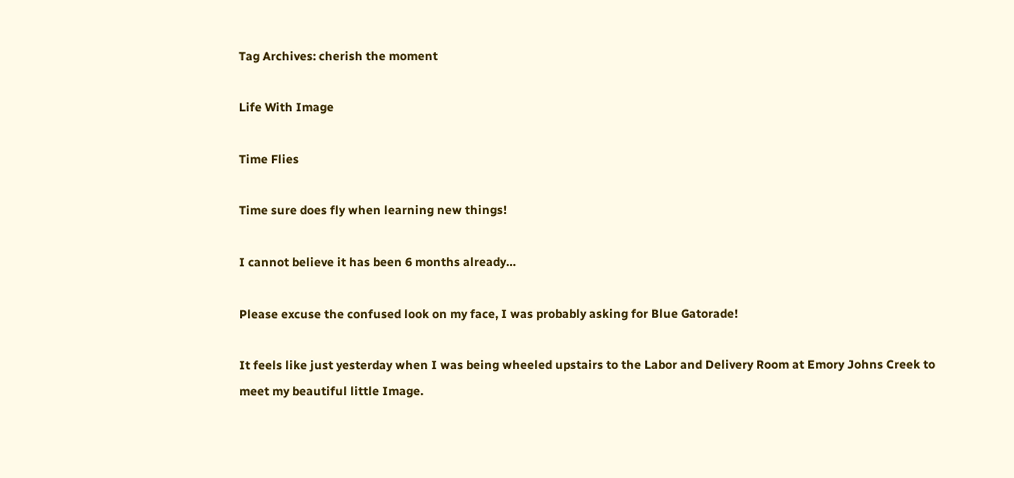Tag Archives: cherish the moment

Life With Image

Time Flies

Time sure does fly when learning new things!

I cannot believe it has been 6 months already…

Please excuse the confused look on my face, I was probably asking for Blue Gatorade!

It feels like just yesterday when I was being wheeled upstairs to the Labor and Delivery Room at Emory Johns Creek to meet my beautiful little Image.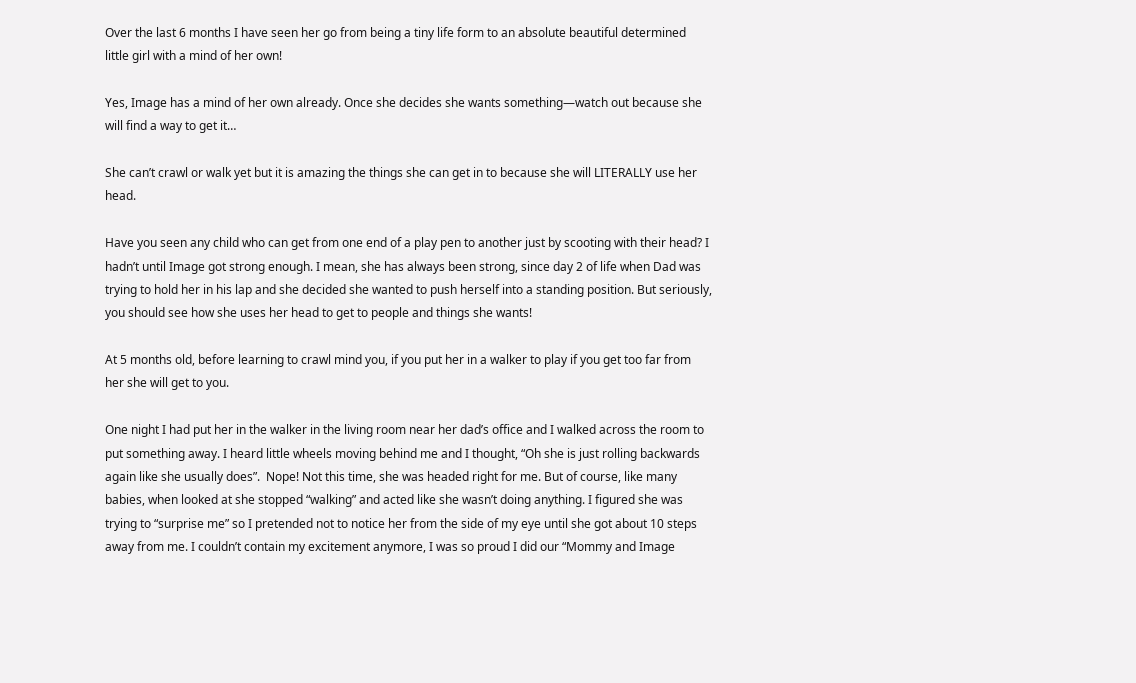Over the last 6 months I have seen her go from being a tiny life form to an absolute beautiful determined little girl with a mind of her own!

Yes, Image has a mind of her own already. Once she decides she wants something—watch out because she will find a way to get it…

She can’t crawl or walk yet but it is amazing the things she can get in to because she will LITERALLY use her head.

Have you seen any child who can get from one end of a play pen to another just by scooting with their head? I hadn’t until Image got strong enough. I mean, she has always been strong, since day 2 of life when Dad was trying to hold her in his lap and she decided she wanted to push herself into a standing position. But seriously, you should see how she uses her head to get to people and things she wants!

At 5 months old, before learning to crawl mind you, if you put her in a walker to play if you get too far from her she will get to you.

One night I had put her in the walker in the living room near her dad’s office and I walked across the room to put something away. I heard little wheels moving behind me and I thought, “Oh she is just rolling backwards again like she usually does”.  Nope! Not this time, she was headed right for me. But of course, like many babies, when looked at she stopped “walking” and acted like she wasn’t doing anything. I figured she was trying to “surprise me” so I pretended not to notice her from the side of my eye until she got about 10 steps away from me. I couldn’t contain my excitement anymore, I was so proud I did our “Mommy and Image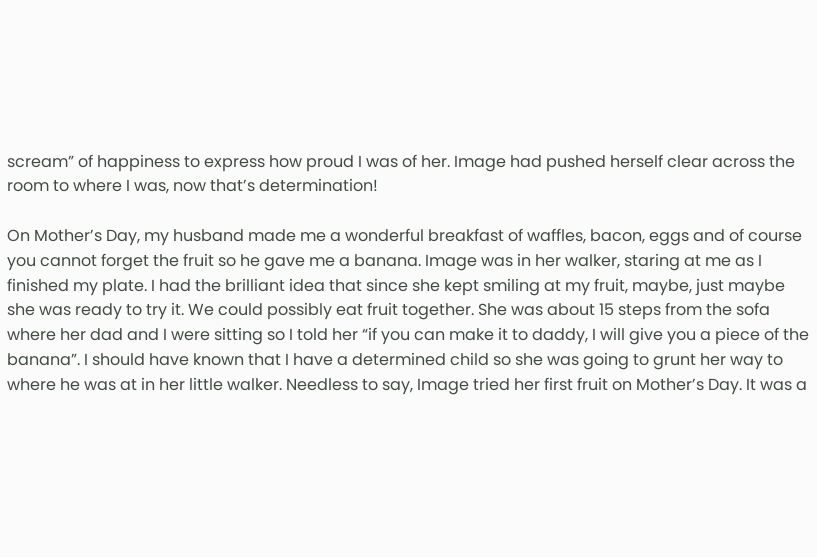scream” of happiness to express how proud I was of her. Image had pushed herself clear across the room to where I was, now that’s determination!

On Mother’s Day, my husband made me a wonderful breakfast of waffles, bacon, eggs and of course you cannot forget the fruit so he gave me a banana. Image was in her walker, staring at me as I finished my plate. I had the brilliant idea that since she kept smiling at my fruit, maybe, just maybe she was ready to try it. We could possibly eat fruit together. She was about 15 steps from the sofa where her dad and I were sitting so I told her “if you can make it to daddy, I will give you a piece of the banana”. I should have known that I have a determined child so she was going to grunt her way to where he was at in her little walker. Needless to say, Image tried her first fruit on Mother’s Day. It was a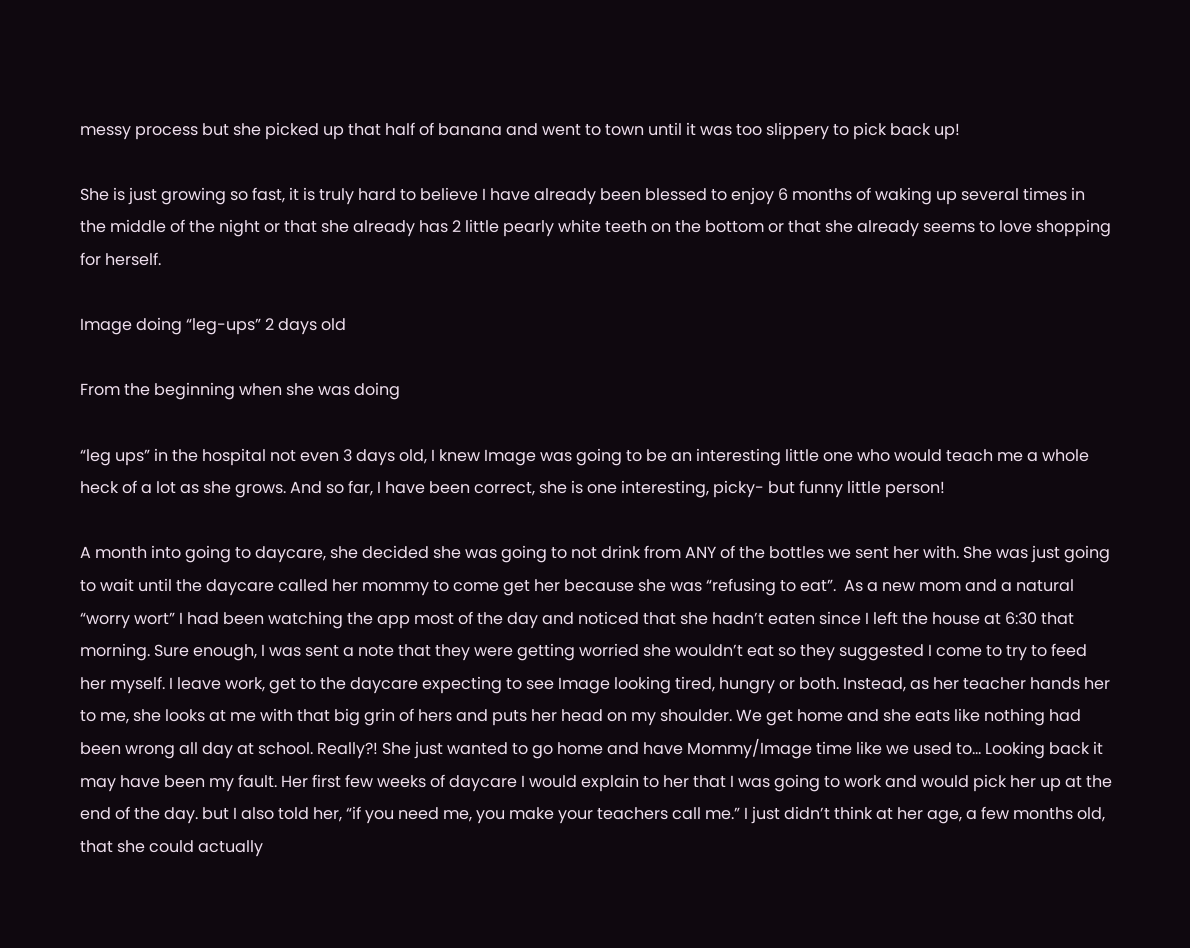messy process but she picked up that half of banana and went to town until it was too slippery to pick back up!

She is just growing so fast, it is truly hard to believe I have already been blessed to enjoy 6 months of waking up several times in the middle of the night or that she already has 2 little pearly white teeth on the bottom or that she already seems to love shopping for herself.

Image doing “leg-ups” 2 days old

From the beginning when she was doing

“leg ups” in the hospital not even 3 days old, I knew Image was going to be an interesting little one who would teach me a whole heck of a lot as she grows. And so far, I have been correct, she is one interesting, picky- but funny little person!

A month into going to daycare, she decided she was going to not drink from ANY of the bottles we sent her with. She was just going to wait until the daycare called her mommy to come get her because she was “refusing to eat”.  As a new mom and a natural “worry wort” I had been watching the app most of the day and noticed that she hadn’t eaten since I left the house at 6:30 that morning. Sure enough, I was sent a note that they were getting worried she wouldn’t eat so they suggested I come to try to feed her myself. I leave work, get to the daycare expecting to see Image looking tired, hungry or both. Instead, as her teacher hands her to me, she looks at me with that big grin of hers and puts her head on my shoulder. We get home and she eats like nothing had been wrong all day at school. Really?! She just wanted to go home and have Mommy/Image time like we used to… Looking back it may have been my fault. Her first few weeks of daycare I would explain to her that I was going to work and would pick her up at the end of the day. but I also told her, “if you need me, you make your teachers call me.” I just didn’t think at her age, a few months old, that she could actually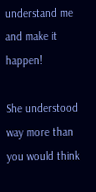understand me and make it happen!

She understood way more than you would think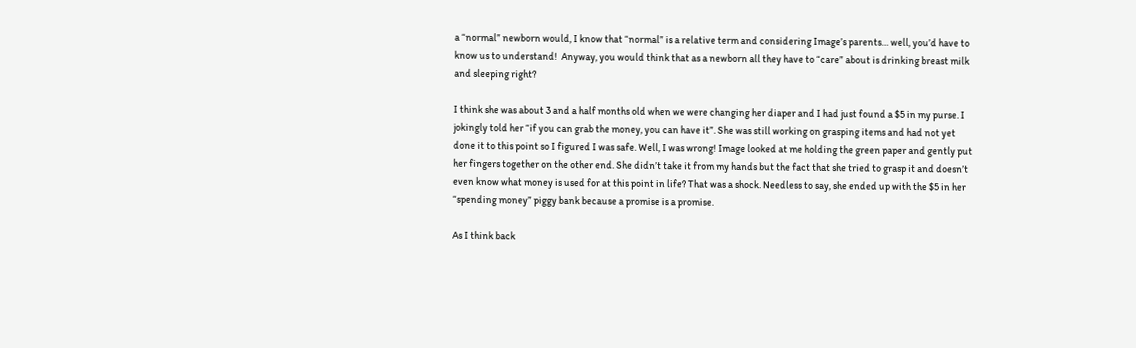a “normal” newborn would, I know that “normal” is a relative term and considering Image’s parents… well, you’d have to know us to understand!  Anyway, you would think that as a newborn all they have to “care” about is drinking breast milk and sleeping right?

I think she was about 3 and a half months old when we were changing her diaper and I had just found a $5 in my purse. I jokingly told her “if you can grab the money, you can have it”. She was still working on grasping items and had not yet done it to this point so I figured I was safe. Well, I was wrong! Image looked at me holding the green paper and gently put her fingers together on the other end. She didn’t take it from my hands but the fact that she tried to grasp it and doesn’t even know what money is used for at this point in life? That was a shock. Needless to say, she ended up with the $5 in her “spending money” piggy bank because a promise is a promise.

As I think back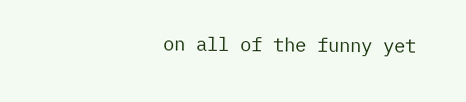on all of the funny yet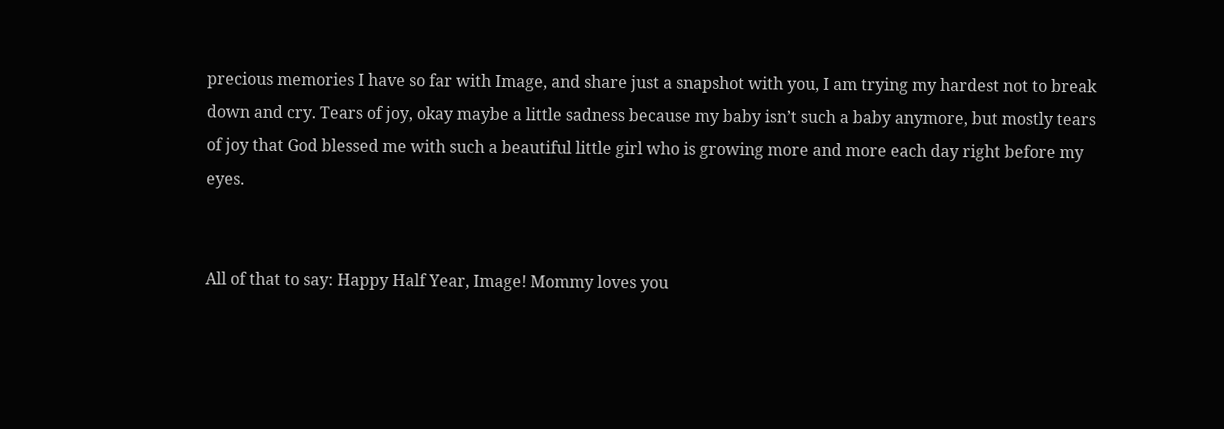precious memories I have so far with Image, and share just a snapshot with you, I am trying my hardest not to break down and cry. Tears of joy, okay maybe a little sadness because my baby isn’t such a baby anymore, but mostly tears of joy that God blessed me with such a beautiful little girl who is growing more and more each day right before my eyes.


All of that to say: Happy Half Year, Image! Mommy loves you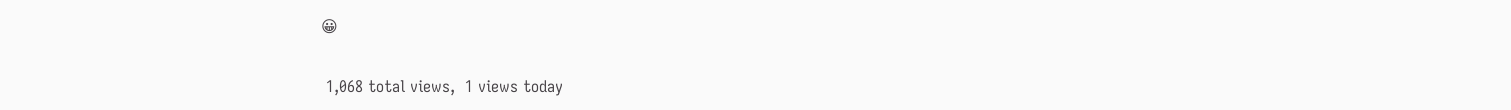😀

 1,068 total views,  1 views today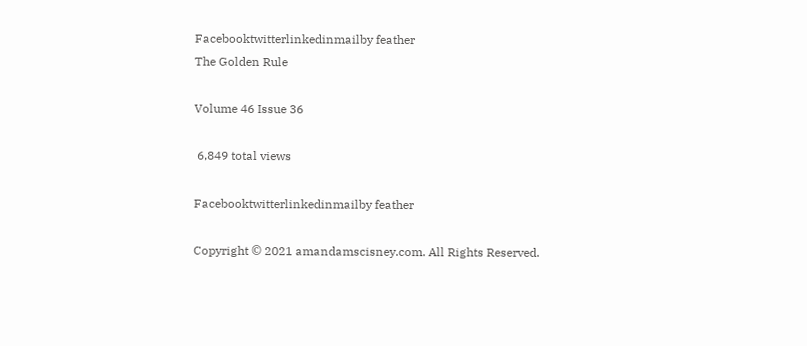Facebooktwitterlinkedinmailby feather
The Golden Rule

Volume 46 Issue 36

 6,849 total views

Facebooktwitterlinkedinmailby feather

Copyright © 2021 amandamscisney.com. All Rights Reserved.